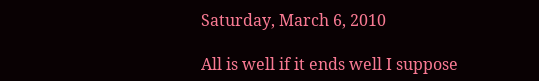Saturday, March 6, 2010

All is well if it ends well I suppose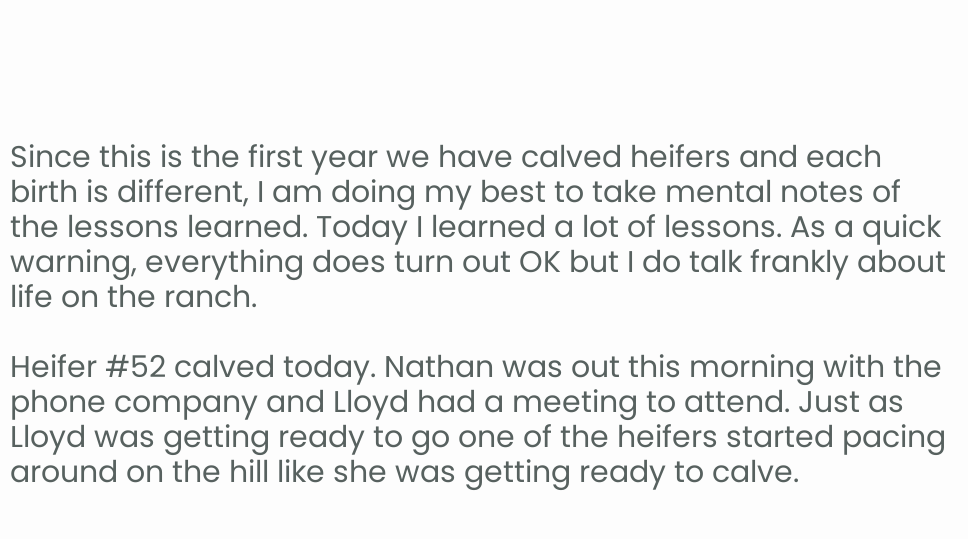Since this is the first year we have calved heifers and each birth is different, I am doing my best to take mental notes of the lessons learned. Today I learned a lot of lessons. As a quick warning, everything does turn out OK but I do talk frankly about life on the ranch.

Heifer #52 calved today. Nathan was out this morning with the phone company and Lloyd had a meeting to attend. Just as Lloyd was getting ready to go one of the heifers started pacing around on the hill like she was getting ready to calve.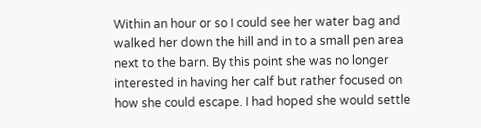Within an hour or so I could see her water bag and walked her down the hill and in to a small pen area next to the barn. By this point she was no longer interested in having her calf but rather focused on how she could escape. I had hoped she would settle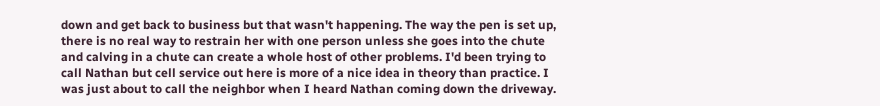down and get back to business but that wasn't happening. The way the pen is set up, there is no real way to restrain her with one person unless she goes into the chute and calving in a chute can create a whole host of other problems. I'd been trying to call Nathan but cell service out here is more of a nice idea in theory than practice. I was just about to call the neighbor when I heard Nathan coming down the driveway.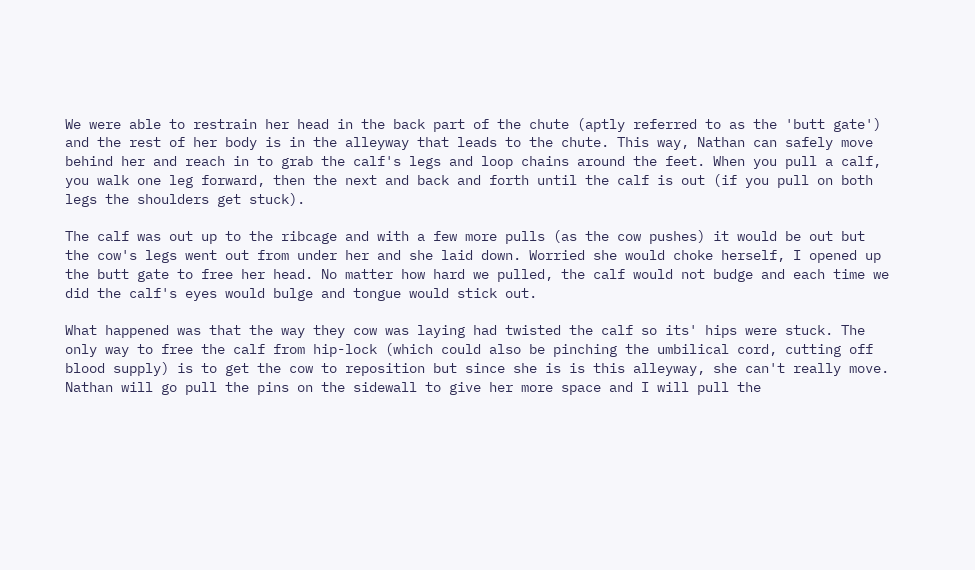We were able to restrain her head in the back part of the chute (aptly referred to as the 'butt gate') and the rest of her body is in the alleyway that leads to the chute. This way, Nathan can safely move behind her and reach in to grab the calf's legs and loop chains around the feet. When you pull a calf, you walk one leg forward, then the next and back and forth until the calf is out (if you pull on both legs the shoulders get stuck).

The calf was out up to the ribcage and with a few more pulls (as the cow pushes) it would be out but the cow's legs went out from under her and she laid down. Worried she would choke herself, I opened up the butt gate to free her head. No matter how hard we pulled, the calf would not budge and each time we did the calf's eyes would bulge and tongue would stick out.

What happened was that the way they cow was laying had twisted the calf so its' hips were stuck. The only way to free the calf from hip-lock (which could also be pinching the umbilical cord, cutting off blood supply) is to get the cow to reposition but since she is is this alleyway, she can't really move. Nathan will go pull the pins on the sidewall to give her more space and I will pull the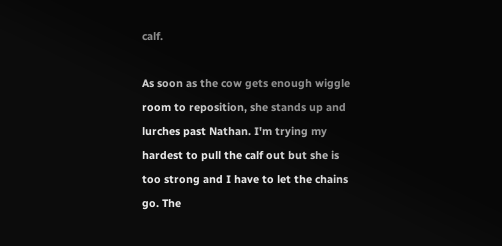calf.

As soon as the cow gets enough wiggle room to reposition, she stands up and lurches past Nathan. I'm trying my hardest to pull the calf out but she is too strong and I have to let the chains go. The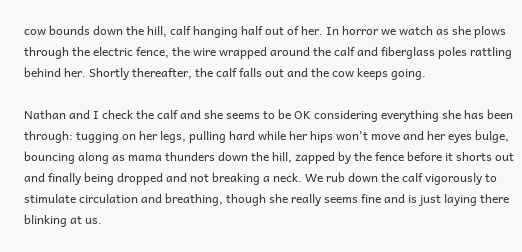cow bounds down the hill, calf hanging half out of her. In horror we watch as she plows through the electric fence, the wire wrapped around the calf and fiberglass poles rattling behind her. Shortly thereafter, the calf falls out and the cow keeps going.

Nathan and I check the calf and she seems to be OK considering everything she has been through: tugging on her legs, pulling hard while her hips won't move and her eyes bulge, bouncing along as mama thunders down the hill, zapped by the fence before it shorts out and finally being dropped and not breaking a neck. We rub down the calf vigorously to stimulate circulation and breathing, though she really seems fine and is just laying there blinking at us.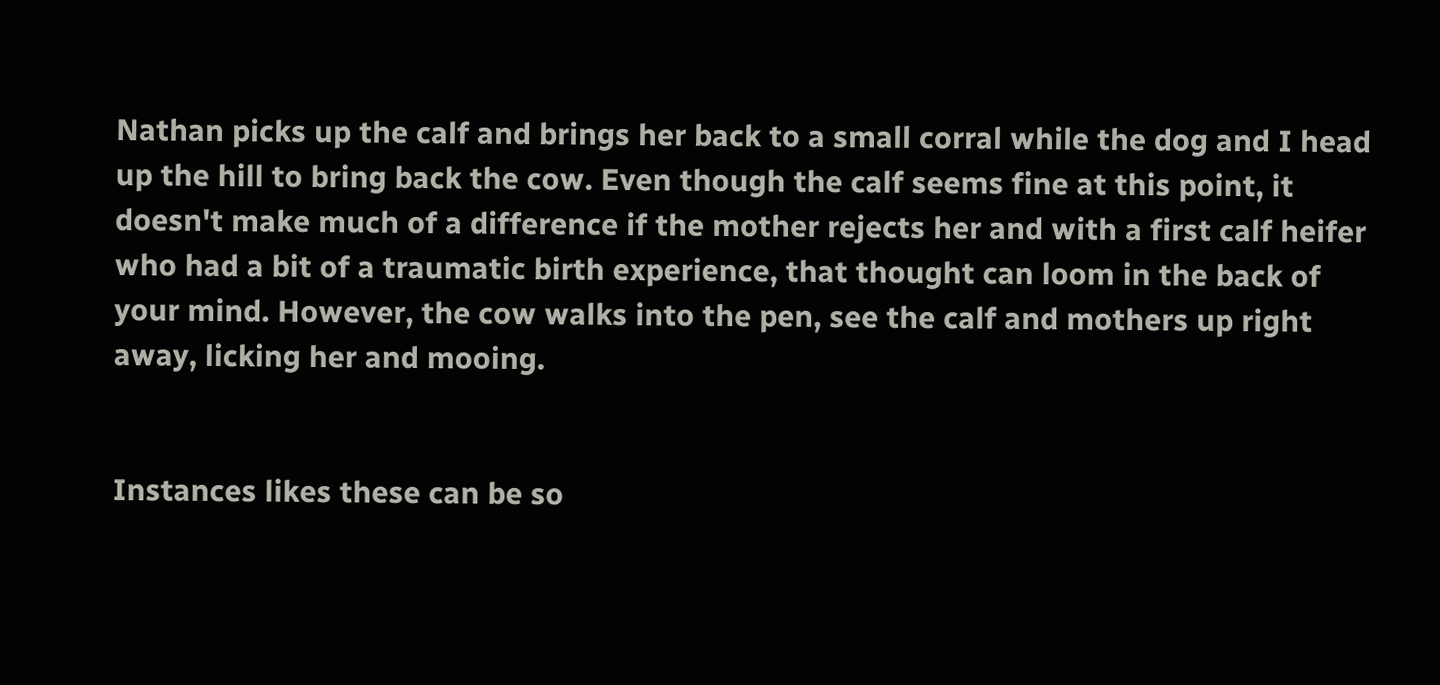Nathan picks up the calf and brings her back to a small corral while the dog and I head up the hill to bring back the cow. Even though the calf seems fine at this point, it doesn't make much of a difference if the mother rejects her and with a first calf heifer who had a bit of a traumatic birth experience, that thought can loom in the back of your mind. However, the cow walks into the pen, see the calf and mothers up right away, licking her and mooing.


Instances likes these can be so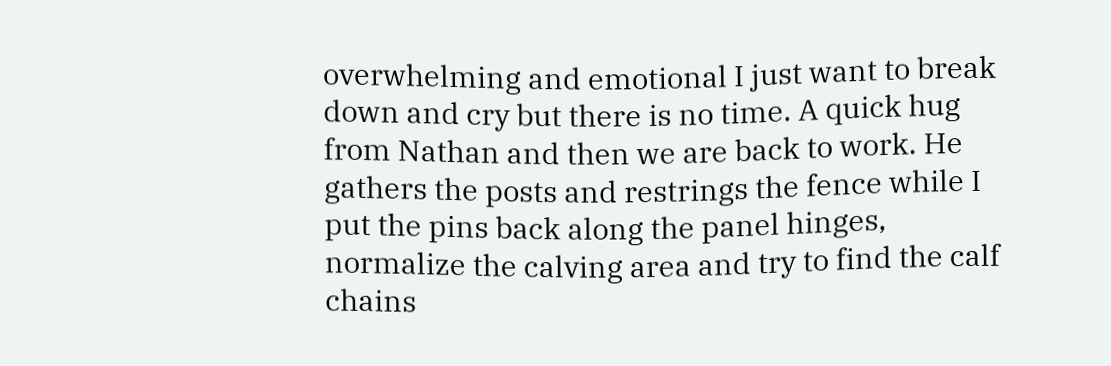overwhelming and emotional I just want to break down and cry but there is no time. A quick hug from Nathan and then we are back to work. He gathers the posts and restrings the fence while I put the pins back along the panel hinges, normalize the calving area and try to find the calf chains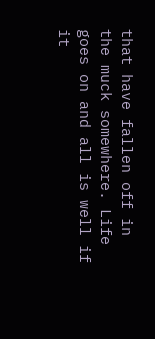that have fallen off in the muck somewhere. Life goes on and all is well if it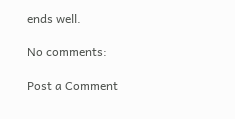ends well.

No comments:

Post a Comment